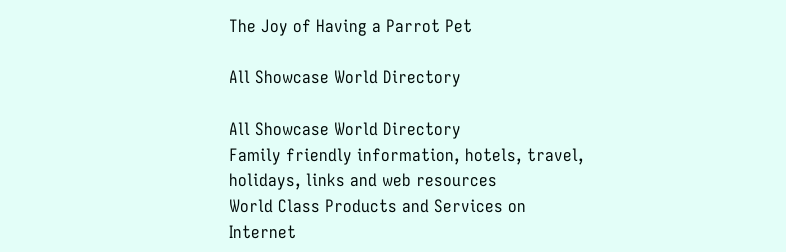The Joy of Having a Parrot Pet

All Showcase World Directory

All Showcase World Directory
Family friendly information, hotels, travel, holidays, links and web resources
World Class Products and Services on Internet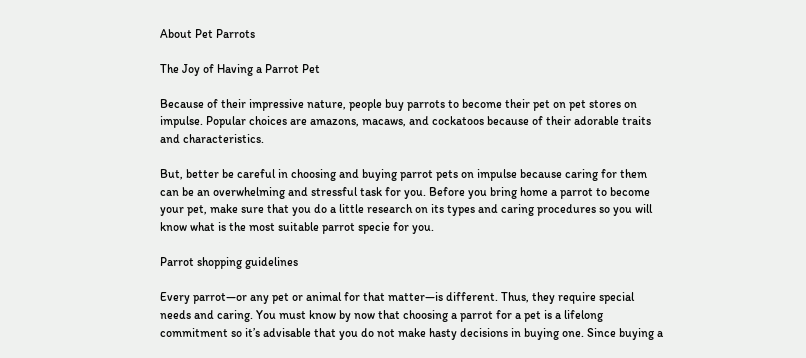About Pet Parrots

The Joy of Having a Parrot Pet

Because of their impressive nature, people buy parrots to become their pet on pet stores on impulse. Popular choices are amazons, macaws, and cockatoos because of their adorable traits and characteristics.

But, better be careful in choosing and buying parrot pets on impulse because caring for them can be an overwhelming and stressful task for you. Before you bring home a parrot to become your pet, make sure that you do a little research on its types and caring procedures so you will know what is the most suitable parrot specie for you.

Parrot shopping guidelines

Every parrot—or any pet or animal for that matter—is different. Thus, they require special needs and caring. You must know by now that choosing a parrot for a pet is a lifelong commitment so it’s advisable that you do not make hasty decisions in buying one. Since buying a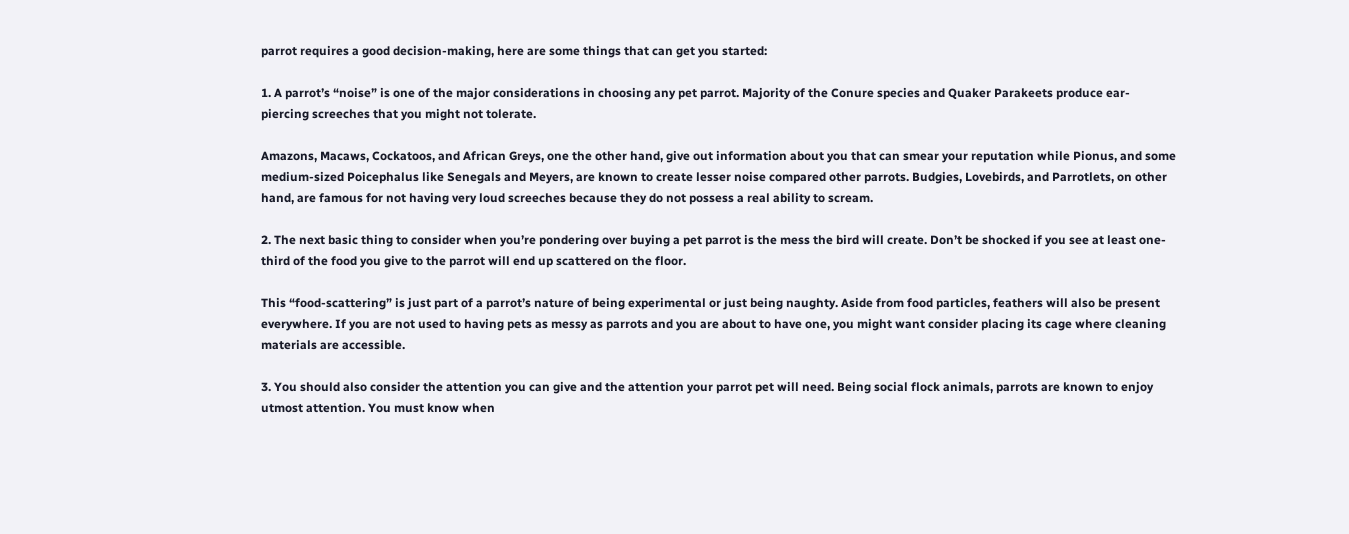parrot requires a good decision-making, here are some things that can get you started:

1. A parrot’s “noise” is one of the major considerations in choosing any pet parrot. Majority of the Conure species and Quaker Parakeets produce ear-piercing screeches that you might not tolerate.

Amazons, Macaws, Cockatoos, and African Greys, one the other hand, give out information about you that can smear your reputation while Pionus, and some medium-sized Poicephalus like Senegals and Meyers, are known to create lesser noise compared other parrots. Budgies, Lovebirds, and Parrotlets, on other hand, are famous for not having very loud screeches because they do not possess a real ability to scream.

2. The next basic thing to consider when you’re pondering over buying a pet parrot is the mess the bird will create. Don’t be shocked if you see at least one-third of the food you give to the parrot will end up scattered on the floor.

This “food-scattering” is just part of a parrot’s nature of being experimental or just being naughty. Aside from food particles, feathers will also be present everywhere. If you are not used to having pets as messy as parrots and you are about to have one, you might want consider placing its cage where cleaning materials are accessible.

3. You should also consider the attention you can give and the attention your parrot pet will need. Being social flock animals, parrots are known to enjoy utmost attention. You must know when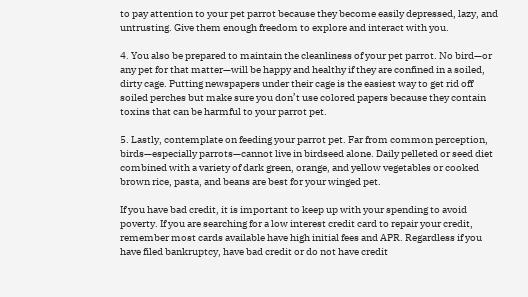to pay attention to your pet parrot because they become easily depressed, lazy, and untrusting. Give them enough freedom to explore and interact with you.

4. You also be prepared to maintain the cleanliness of your pet parrot. No bird—or any pet for that matter—will be happy and healthy if they are confined in a soiled, dirty cage. Putting newspapers under their cage is the easiest way to get rid off soiled perches but make sure you don’t use colored papers because they contain toxins that can be harmful to your parrot pet.

5. Lastly, contemplate on feeding your parrot pet. Far from common perception, birds—especially parrots—cannot live in birdseed alone. Daily pelleted or seed diet combined with a variety of dark green, orange, and yellow vegetables or cooked brown rice, pasta, and beans are best for your winged pet.

If you have bad credit, it is important to keep up with your spending to avoid poverty. If you are searching for a low interest credit card to repair your credit, remember most cards available have high initial fees and APR. Regardless if you have filed bankruptcy, have bad credit or do not have credit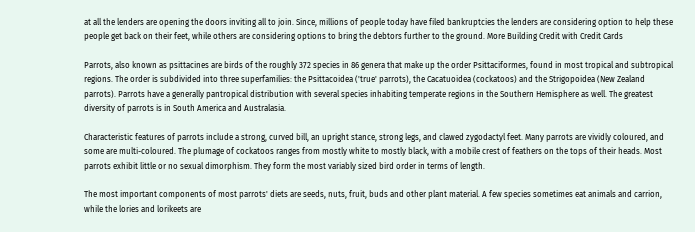at all the lenders are opening the doors inviting all to join. Since, millions of people today have filed bankruptcies the lenders are considering option to help these people get back on their feet, while others are considering options to bring the debtors further to the ground. More Building Credit with Credit Cards

Parrots, also known as psittacines are birds of the roughly 372 species in 86 genera that make up the order Psittaciformes, found in most tropical and subtropical regions. The order is subdivided into three superfamilies: the Psittacoidea ('true' parrots), the Cacatuoidea (cockatoos) and the Strigopoidea (New Zealand parrots). Parrots have a generally pantropical distribution with several species inhabiting temperate regions in the Southern Hemisphere as well. The greatest diversity of parrots is in South America and Australasia.

Characteristic features of parrots include a strong, curved bill, an upright stance, strong legs, and clawed zygodactyl feet. Many parrots are vividly coloured, and some are multi-coloured. The plumage of cockatoos ranges from mostly white to mostly black, with a mobile crest of feathers on the tops of their heads. Most parrots exhibit little or no sexual dimorphism. They form the most variably sized bird order in terms of length.

The most important components of most parrots' diets are seeds, nuts, fruit, buds and other plant material. A few species sometimes eat animals and carrion, while the lories and lorikeets are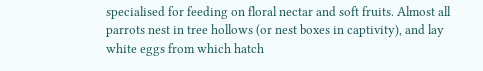specialised for feeding on floral nectar and soft fruits. Almost all parrots nest in tree hollows (or nest boxes in captivity), and lay white eggs from which hatch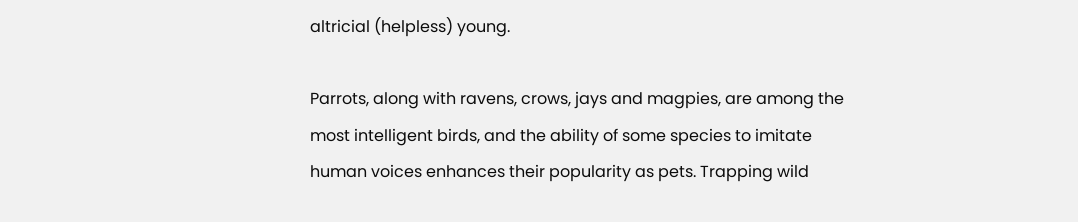altricial (helpless) young.

Parrots, along with ravens, crows, jays and magpies, are among the most intelligent birds, and the ability of some species to imitate human voices enhances their popularity as pets. Trapping wild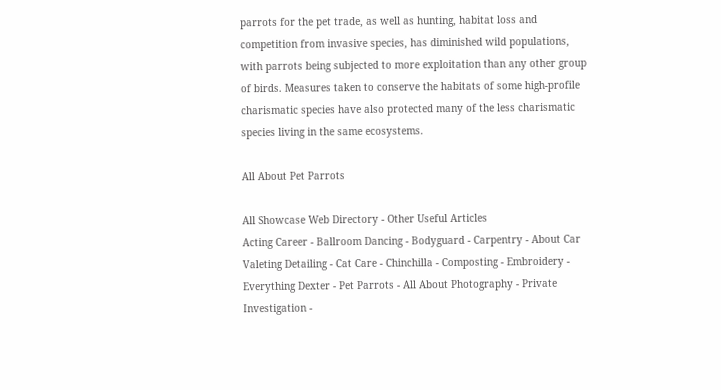parrots for the pet trade, as well as hunting, habitat loss and competition from invasive species, has diminished wild populations, with parrots being subjected to more exploitation than any other group of birds. Measures taken to conserve the habitats of some high-profile charismatic species have also protected many of the less charismatic species living in the same ecosystems.

All About Pet Parrots

All Showcase Web Directory - Other Useful Articles
Acting Career - Ballroom Dancing - Bodyguard - Carpentry - About Car Valeting Detailing - Cat Care - Chinchilla - Composting - Embroidery - Everything Dexter - Pet Parrots - All About Photography - Private Investigation -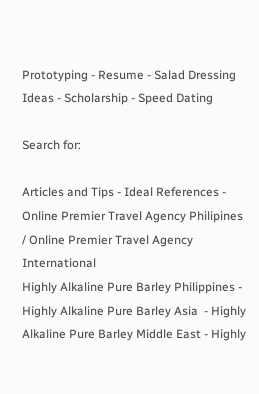Prototyping - Resume - Salad Dressing Ideas - Scholarship - Speed Dating

Search for:

Articles and Tips - Ideal References - Online Premier Travel Agency Philipines  / Online Premier Travel Agency International
Highly Alkaline Pure Barley Philippines - Highly Alkaline Pure Barley Asia  - Highly Alkaline Pure Barley Middle East - Highly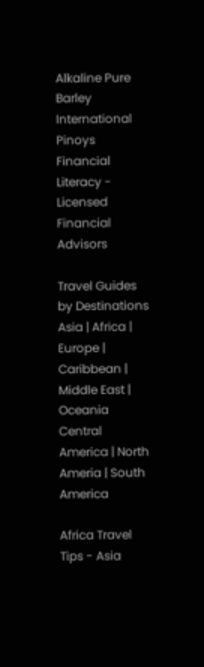Alkaline Pure Barley International
Pinoys Financial Literacy -  Licensed Financial Advisors

Travel Guides by Destinations
Asia | Africa | Europe | Caribbean | Middle East | Oceania Central America | North Ameria | South America

Africa Travel Tips - Asia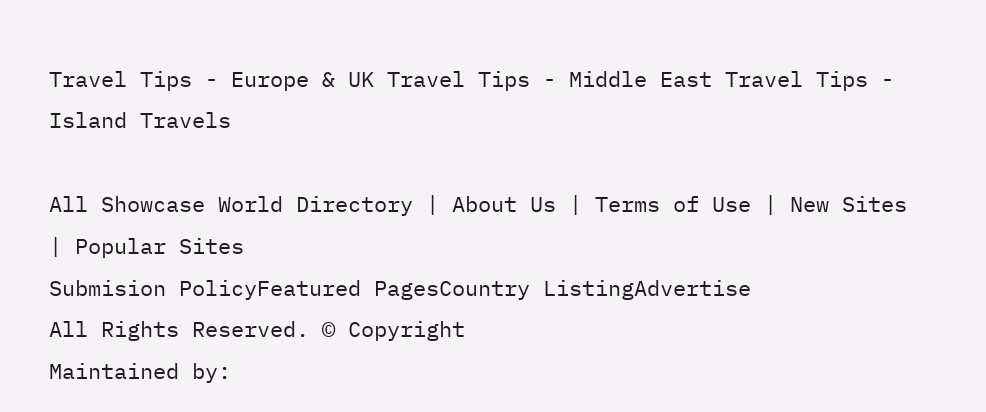Travel Tips - Europe & UK Travel Tips - Middle East Travel Tips - Island Travels

All Showcase World Directory | About Us | Terms of Use | New Sites | Popular Sites
Submision PolicyFeatured PagesCountry ListingAdvertise
All Rights Reserved. © Copyright
Maintained by: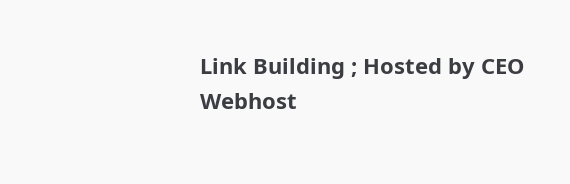Link Building ; Hosted by CEO Webhost